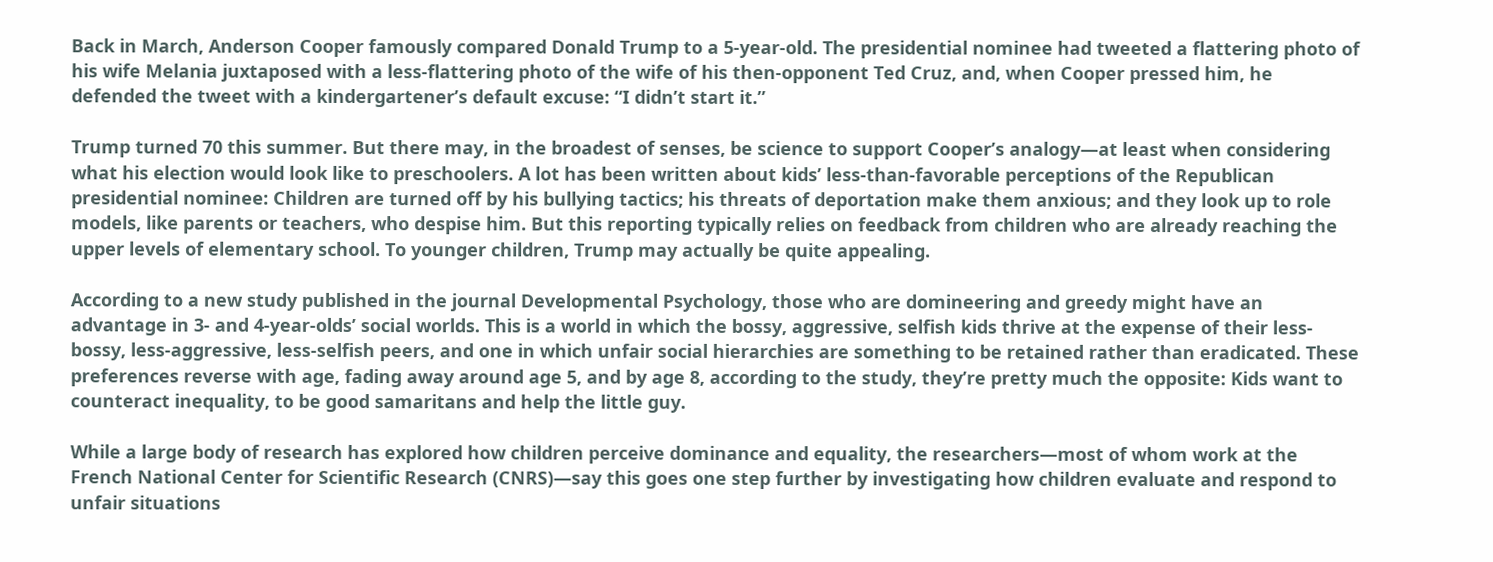Back in March, Anderson Cooper famously compared Donald Trump to a 5-year-old. The presidential nominee had tweeted a flattering photo of his wife Melania juxtaposed with a less-flattering photo of the wife of his then-opponent Ted Cruz, and, when Cooper pressed him, he defended the tweet with a kindergartener’s default excuse: “I didn’t start it.”

Trump turned 70 this summer. But there may, in the broadest of senses, be science to support Cooper’s analogy—at least when considering what his election would look like to preschoolers. A lot has been written about kids’ less-than-favorable perceptions of the Republican presidential nominee: Children are turned off by his bullying tactics; his threats of deportation make them anxious; and they look up to role models, like parents or teachers, who despise him. But this reporting typically relies on feedback from children who are already reaching the upper levels of elementary school. To younger children, Trump may actually be quite appealing.

According to a new study published in the journal Developmental Psychology, those who are domineering and greedy might have an advantage in 3- and 4-year-olds’ social worlds. This is a world in which the bossy, aggressive, selfish kids thrive at the expense of their less-bossy, less-aggressive, less-selfish peers, and one in which unfair social hierarchies are something to be retained rather than eradicated. These preferences reverse with age, fading away around age 5, and by age 8, according to the study, they’re pretty much the opposite: Kids want to counteract inequality, to be good samaritans and help the little guy.

While a large body of research has explored how children perceive dominance and equality, the researchers—most of whom work at the French National Center for Scientific Research (CNRS)—say this goes one step further by investigating how children evaluate and respond to unfair situations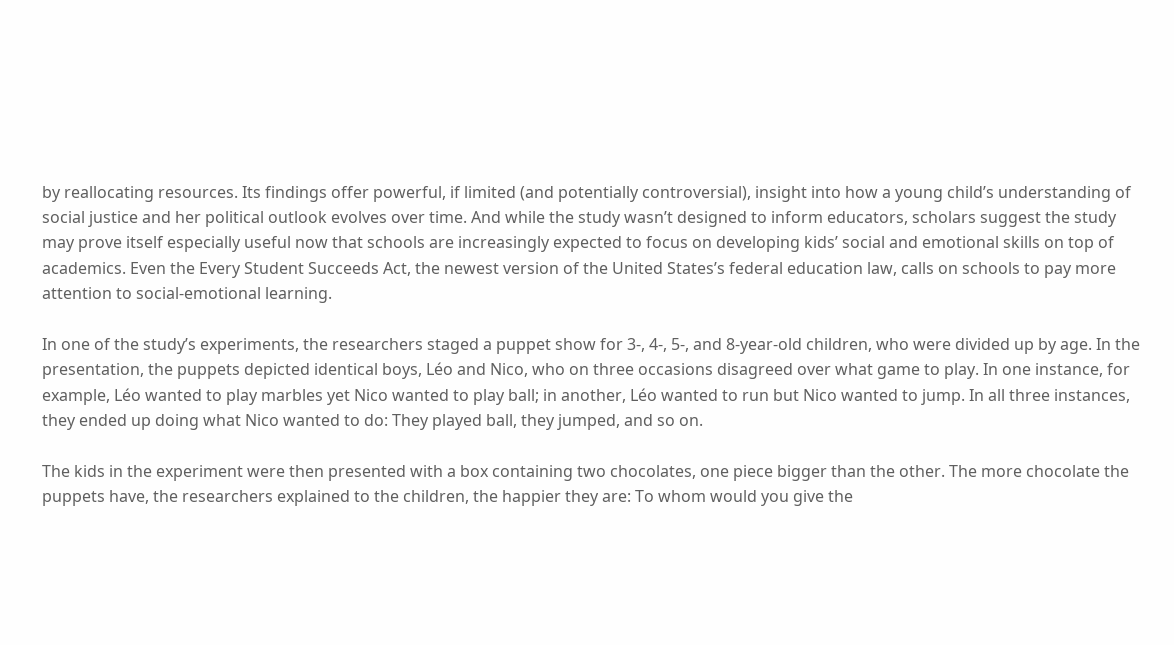by reallocating resources. Its findings offer powerful, if limited (and potentially controversial), insight into how a young child’s understanding of social justice and her political outlook evolves over time. And while the study wasn’t designed to inform educators, scholars suggest the study may prove itself especially useful now that schools are increasingly expected to focus on developing kids’ social and emotional skills on top of academics. Even the Every Student Succeeds Act, the newest version of the United States’s federal education law, calls on schools to pay more attention to social-emotional learning.

In one of the study’s experiments, the researchers staged a puppet show for 3-, 4-, 5-, and 8-year-old children, who were divided up by age. In the presentation, the puppets depicted identical boys, Léo and Nico, who on three occasions disagreed over what game to play. In one instance, for example, Léo wanted to play marbles yet Nico wanted to play ball; in another, Léo wanted to run but Nico wanted to jump. In all three instances, they ended up doing what Nico wanted to do: They played ball, they jumped, and so on.

The kids in the experiment were then presented with a box containing two chocolates, one piece bigger than the other. The more chocolate the puppets have, the researchers explained to the children, the happier they are: To whom would you give the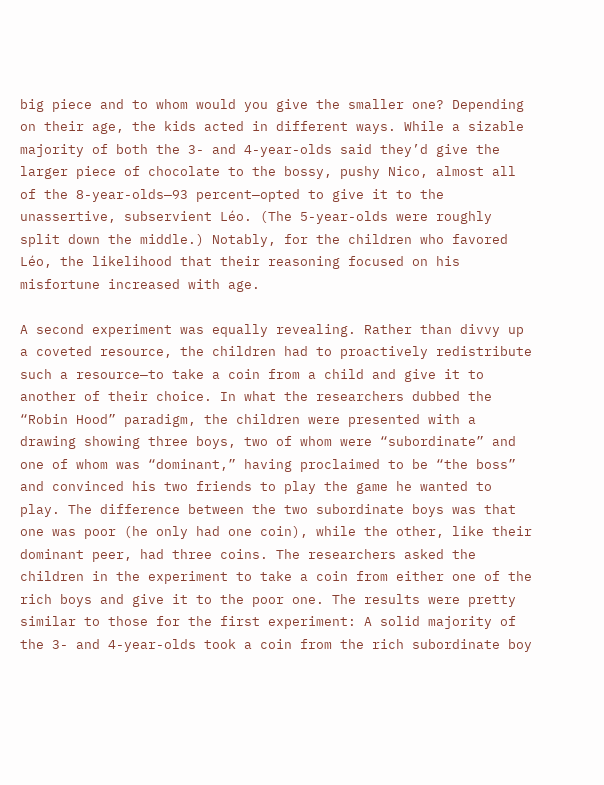big piece and to whom would you give the smaller one? Depending on their age, the kids acted in different ways. While a sizable majority of both the 3- and 4-year-olds said they’d give the larger piece of chocolate to the bossy, pushy Nico, almost all of the 8-year-olds—93 percent—opted to give it to the unassertive, subservient Léo. (The 5-year-olds were roughly split down the middle.) Notably, for the children who favored Léo, the likelihood that their reasoning focused on his misfortune increased with age.

A second experiment was equally revealing. Rather than divvy up a coveted resource, the children had to proactively redistribute such a resource—to take a coin from a child and give it to another of their choice. In what the researchers dubbed the “Robin Hood” paradigm, the children were presented with a drawing showing three boys, two of whom were “subordinate” and one of whom was “dominant,” having proclaimed to be “the boss” and convinced his two friends to play the game he wanted to play. The difference between the two subordinate boys was that one was poor (he only had one coin), while the other, like their dominant peer, had three coins. The researchers asked the children in the experiment to take a coin from either one of the rich boys and give it to the poor one. The results were pretty similar to those for the first experiment: A solid majority of the 3- and 4-year-olds took a coin from the rich subordinate boy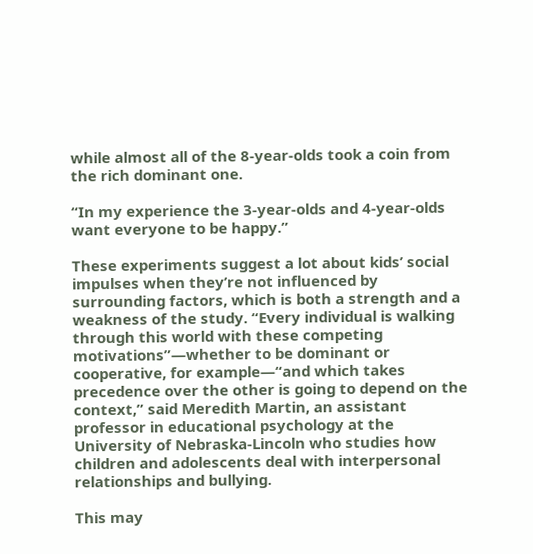while almost all of the 8-year-olds took a coin from the rich dominant one.

“In my experience the 3-year-olds and 4-year-olds want everyone to be happy.”

These experiments suggest a lot about kids’ social impulses when they’re not influenced by surrounding factors, which is both a strength and a weakness of the study. “Every individual is walking through this world with these competing motivations”—whether to be dominant or cooperative, for example—“and which takes precedence over the other is going to depend on the context,” said Meredith Martin, an assistant professor in educational psychology at the University of Nebraska-Lincoln who studies how children and adolescents deal with interpersonal relationships and bullying.

This may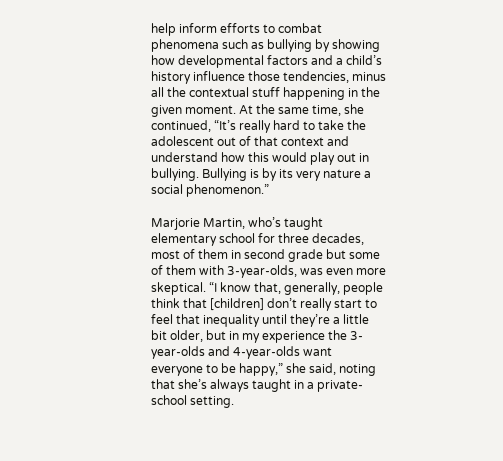help inform efforts to combat phenomena such as bullying by showing how developmental factors and a child’s history influence those tendencies, minus all the contextual stuff happening in the given moment. At the same time, she continued, “It’s really hard to take the adolescent out of that context and understand how this would play out in bullying. Bullying is by its very nature a social phenomenon.”

Marjorie Martin, who’s taught elementary school for three decades, most of them in second grade but some of them with 3-year-olds, was even more skeptical. “I know that, generally, people think that [children] don’t really start to feel that inequality until they’re a little bit older, but in my experience the 3-year-olds and 4-year-olds want everyone to be happy,” she said, noting that she’s always taught in a private-school setting.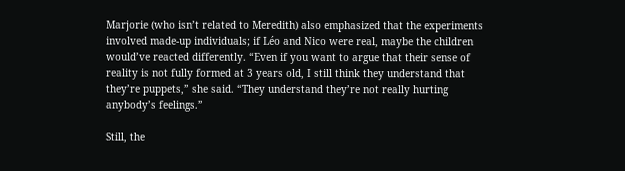Marjorie (who isn’t related to Meredith) also emphasized that the experiments involved made-up individuals; if Léo and Nico were real, maybe the children would’ve reacted differently. “Even if you want to argue that their sense of reality is not fully formed at 3 years old, I still think they understand that they’re puppets,” she said. “They understand they’re not really hurting anybody’s feelings.”

Still, the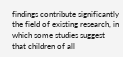findings contribute significantly the field of existing research, in which some studies suggest that children of all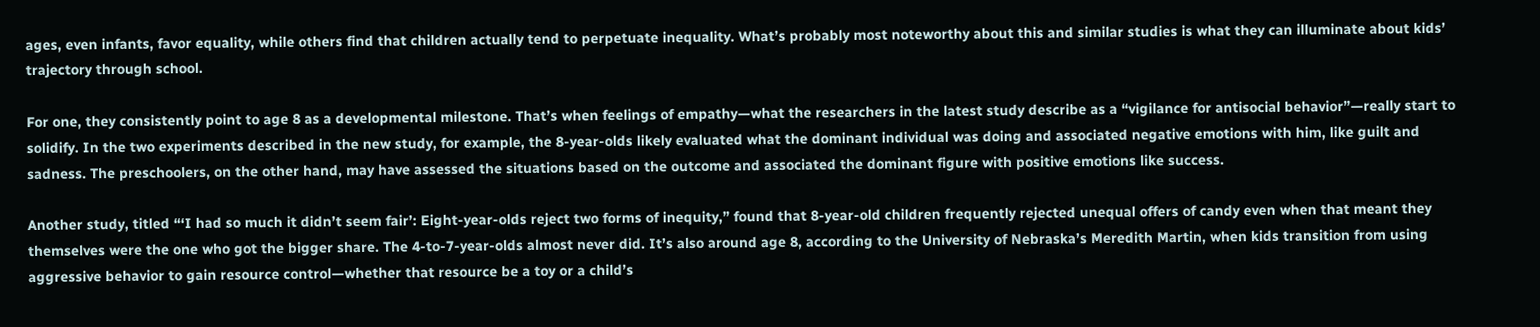ages, even infants, favor equality, while others find that children actually tend to perpetuate inequality. What’s probably most noteworthy about this and similar studies is what they can illuminate about kids’ trajectory through school.

For one, they consistently point to age 8 as a developmental milestone. That’s when feelings of empathy—what the researchers in the latest study describe as a “vigilance for antisocial behavior”—really start to solidify. In the two experiments described in the new study, for example, the 8-year-olds likely evaluated what the dominant individual was doing and associated negative emotions with him, like guilt and sadness. The preschoolers, on the other hand, may have assessed the situations based on the outcome and associated the dominant figure with positive emotions like success.

Another study, titled “‘I had so much it didn’t seem fair’: Eight-year-olds reject two forms of inequity,” found that 8-year-old children frequently rejected unequal offers of candy even when that meant they themselves were the one who got the bigger share. The 4-to-7-year-olds almost never did. It’s also around age 8, according to the University of Nebraska’s Meredith Martin, when kids transition from using aggressive behavior to gain resource control—whether that resource be a toy or a child’s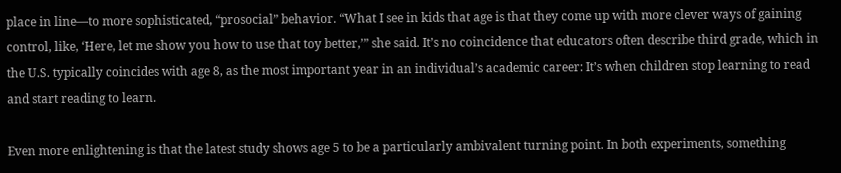place in line—to more sophisticated, “prosocial” behavior. “What I see in kids that age is that they come up with more clever ways of gaining control, like, ‘Here, let me show you how to use that toy better,’” she said. It’s no coincidence that educators often describe third grade, which in the U.S. typically coincides with age 8, as the most important year in an individual’s academic career: It’s when children stop learning to read and start reading to learn.

Even more enlightening is that the latest study shows age 5 to be a particularly ambivalent turning point. In both experiments, something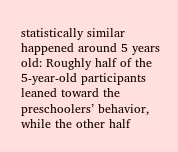statistically similar happened around 5 years old: Roughly half of the 5-year-old participants leaned toward the preschoolers’ behavior, while the other half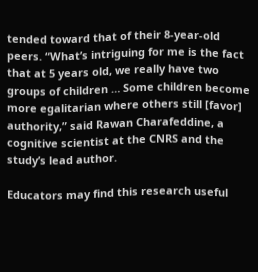tended toward that of their 8-year-old peers. “What’s intriguing for me is the fact that at 5 years old, we really have two groups of children … Some children become more egalitarian where others still [favor] authority,” said Rawan Charafeddine, a cognitive scientist at the CNRS and the study’s lead author.

Educators may find this research useful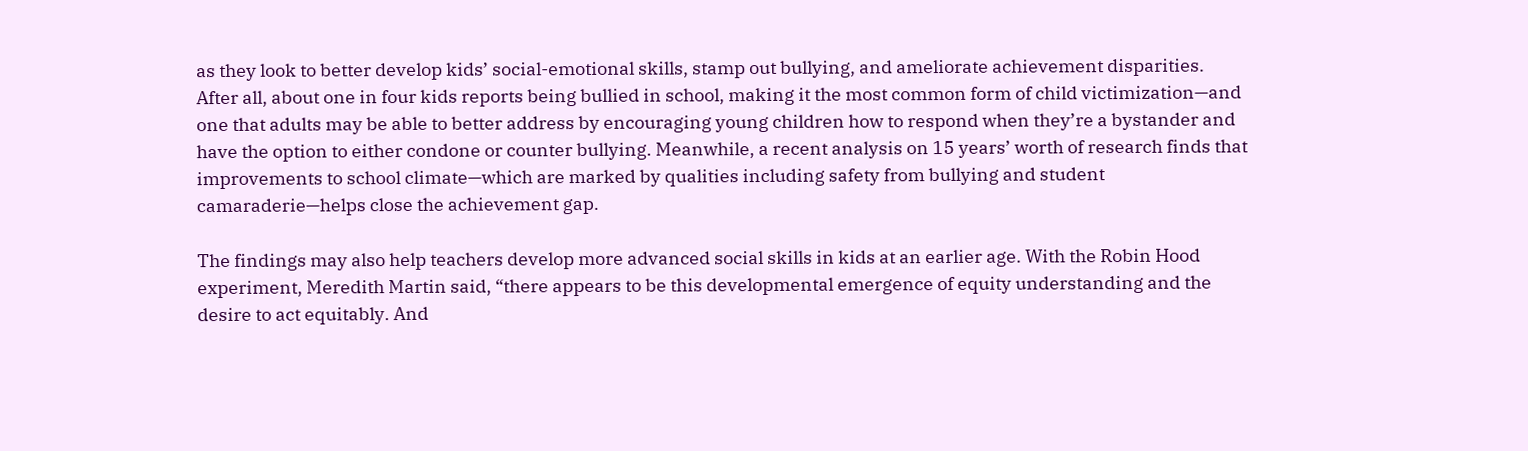as they look to better develop kids’ social-emotional skills, stamp out bullying, and ameliorate achievement disparities. After all, about one in four kids reports being bullied in school, making it the most common form of child victimization—and one that adults may be able to better address by encouraging young children how to respond when they’re a bystander and have the option to either condone or counter bullying. Meanwhile, a recent analysis on 15 years’ worth of research finds that improvements to school climate—which are marked by qualities including safety from bullying and student camaraderie—helps close the achievement gap.

The findings may also help teachers develop more advanced social skills in kids at an earlier age. With the Robin Hood experiment, Meredith Martin said, “there appears to be this developmental emergence of equity understanding and the desire to act equitably. And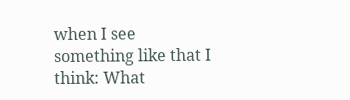when I see something like that I think: What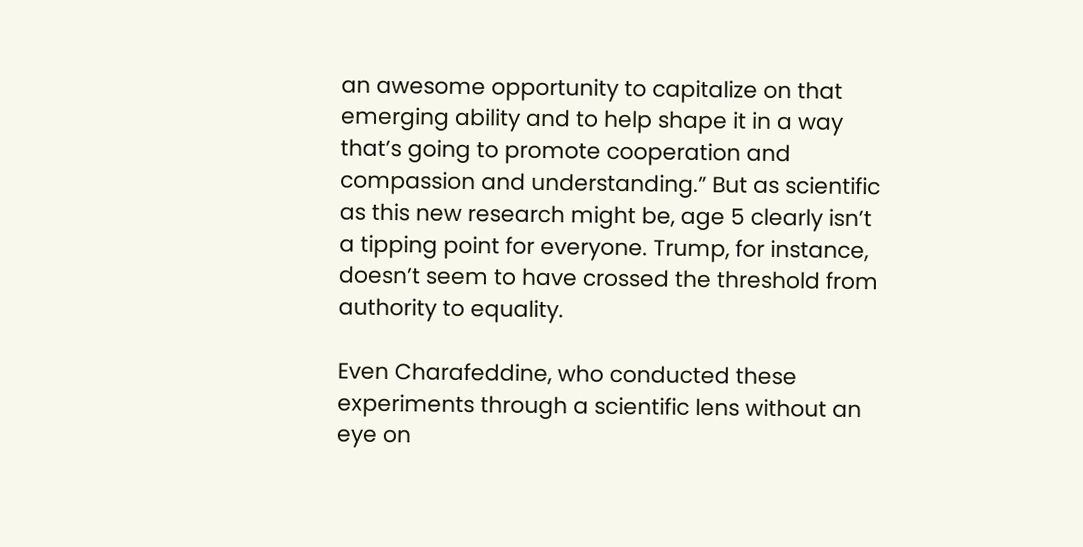an awesome opportunity to capitalize on that emerging ability and to help shape it in a way that’s going to promote cooperation and compassion and understanding.” But as scientific as this new research might be, age 5 clearly isn’t a tipping point for everyone. Trump, for instance, doesn’t seem to have crossed the threshold from authority to equality.

Even Charafeddine, who conducted these experiments through a scientific lens without an eye on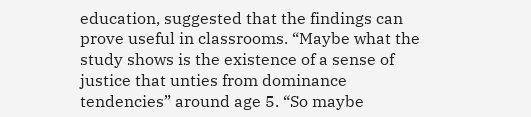education, suggested that the findings can prove useful in classrooms. “Maybe what the study shows is the existence of a sense of justice that unties from dominance tendencies” around age 5. “So maybe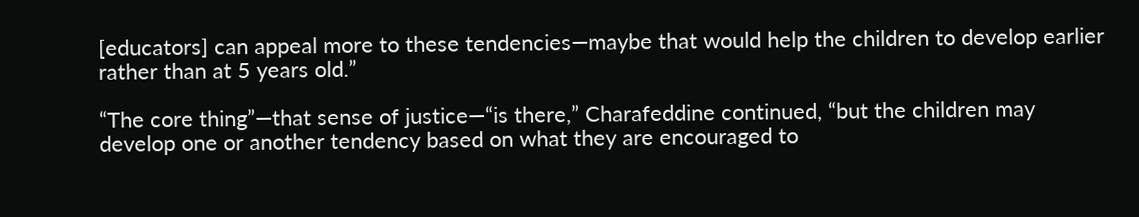[educators] can appeal more to these tendencies—maybe that would help the children to develop earlier rather than at 5 years old.”

“The core thing”—that sense of justice—“is there,” Charafeddine continued, “but the children may develop one or another tendency based on what they are encouraged to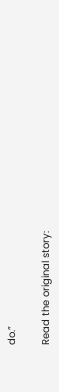do.”

Read the original story: